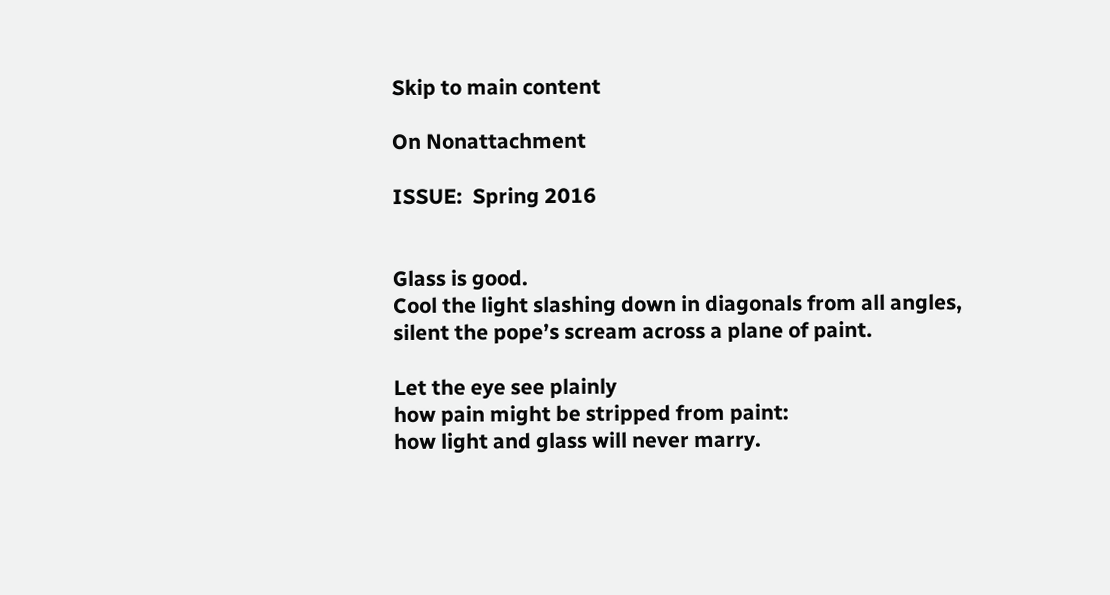Skip to main content

On Nonattachment

ISSUE:  Spring 2016


Glass is good.
Cool the light slashing down in diagonals from all angles,
silent the pope’s scream across a plane of paint.

Let the eye see plainly
how pain might be stripped from paint:
how light and glass will never marry.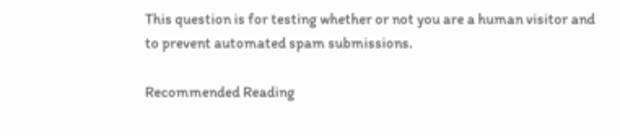This question is for testing whether or not you are a human visitor and to prevent automated spam submissions.

Recommended Reading